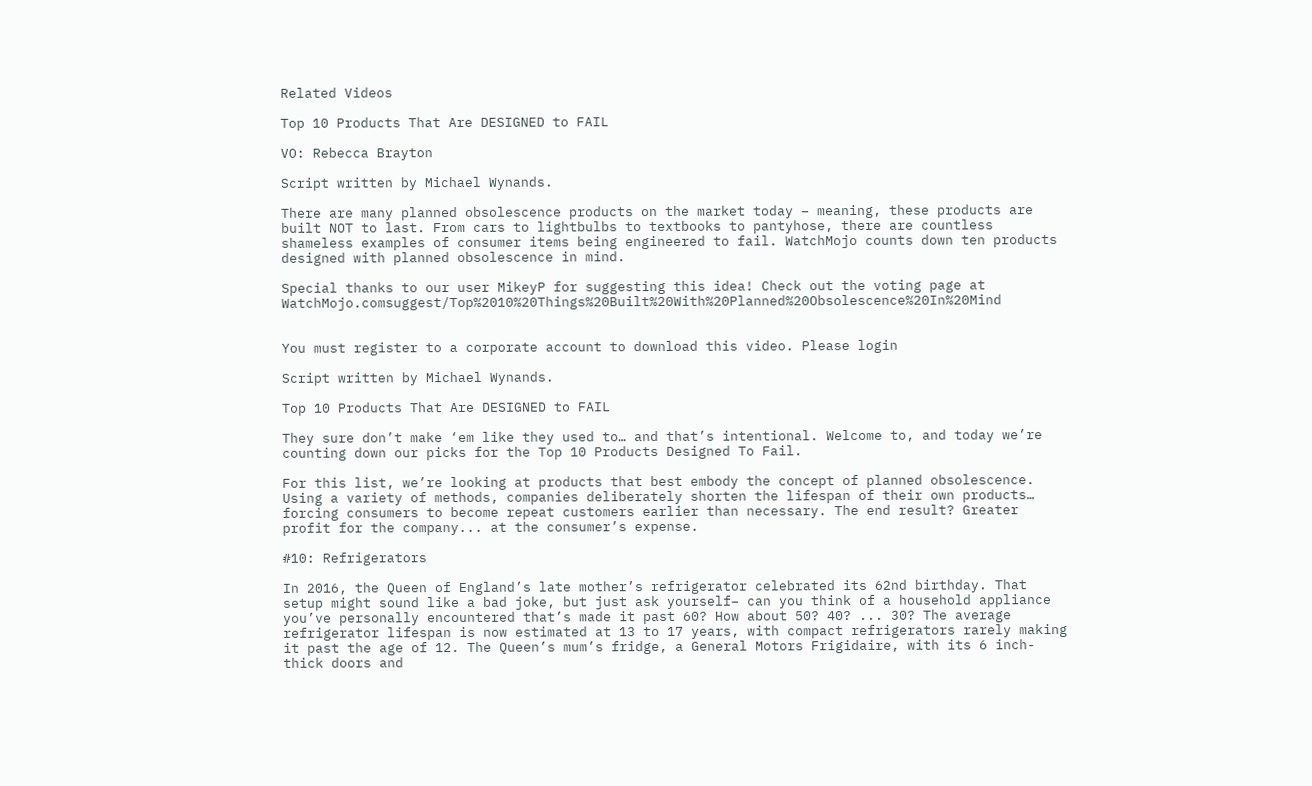Related Videos

Top 10 Products That Are DESIGNED to FAIL

VO: Rebecca Brayton

Script written by Michael Wynands.

There are many planned obsolescence products on the market today – meaning, these products are built NOT to last. From cars to lightbulbs to textbooks to pantyhose, there are countless shameless examples of consumer items being engineered to fail. WatchMojo counts down ten products designed with planned obsolescence in mind.

Special thanks to our user MikeyP for suggesting this idea! Check out the voting page at WatchMojo.comsuggest/Top%2010%20Things%20Built%20With%20Planned%20Obsolescence%20In%20Mind


You must register to a corporate account to download this video. Please login

Script written by Michael Wynands.

Top 10 Products That Are DESIGNED to FAIL

They sure don’t make ‘em like they used to… and that’s intentional. Welcome to, and today we’re counting down our picks for the Top 10 Products Designed To Fail.

For this list, we’re looking at products that best embody the concept of planned obsolescence. Using a variety of methods, companies deliberately shorten the lifespan of their own products… forcing consumers to become repeat customers earlier than necessary. The end result? Greater profit for the company... at the consumer’s expense.

#10: Refrigerators

In 2016, the Queen of England’s late mother’s refrigerator celebrated its 62nd birthday. That setup might sound like a bad joke, but just ask yourself– can you think of a household appliance you’ve personally encountered that’s made it past 60? How about 50? 40? ... 30? The average refrigerator lifespan is now estimated at 13 to 17 years, with compact refrigerators rarely making it past the age of 12. The Queen’s mum’s fridge, a General Motors Frigidaire, with its 6 inch-thick doors and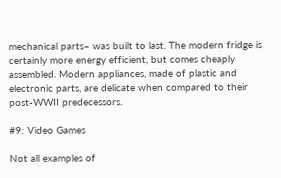mechanical parts– was built to last. The modern fridge is certainly more energy efficient, but comes cheaply assembled. Modern appliances, made of plastic and electronic parts, are delicate when compared to their post-WWII predecessors.

#9: Video Games

Not all examples of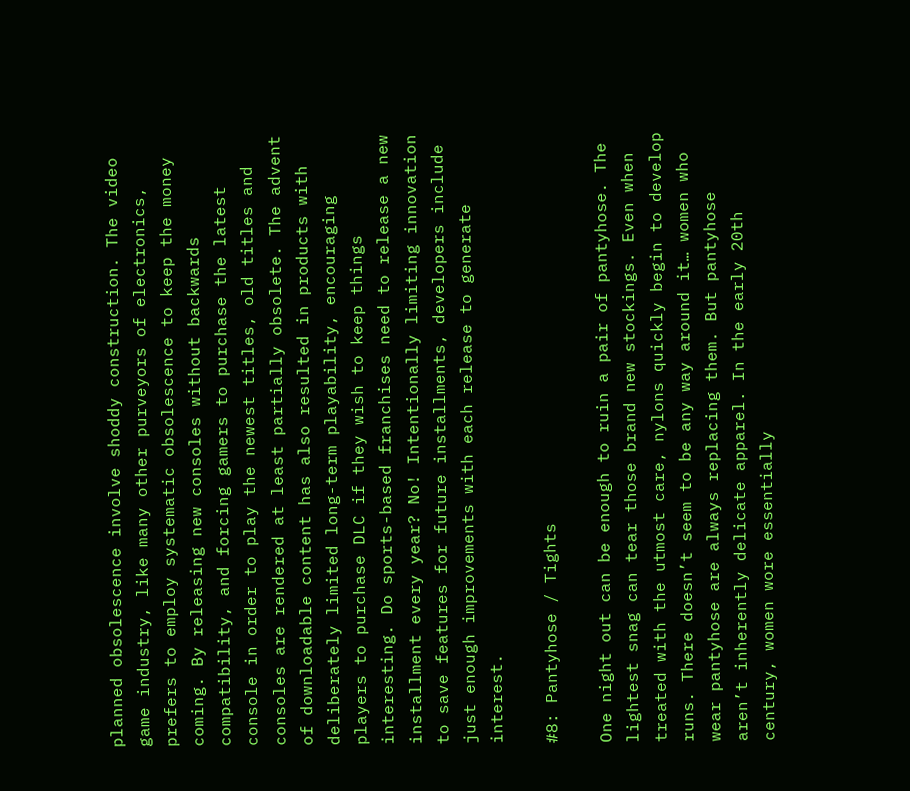planned obsolescence involve shoddy construction. The video game industry, like many other purveyors of electronics, prefers to employ systematic obsolescence to keep the money coming. By releasing new consoles without backwards compatibility, and forcing gamers to purchase the latest console in order to play the newest titles, old titles and consoles are rendered at least partially obsolete. The advent of downloadable content has also resulted in products with deliberately limited long-term playability, encouraging players to purchase DLC if they wish to keep things interesting. Do sports-based franchises need to release a new installment every year? No! Intentionally limiting innovation to save features for future installments, developers include just enough improvements with each release to generate interest.

#8: Pantyhose / Tights

One night out can be enough to ruin a pair of pantyhose. The lightest snag can tear those brand new stockings. Even when treated with the utmost care, nylons quickly begin to develop runs. There doesn’t seem to be any way around it… women who wear pantyhose are always replacing them. But pantyhose aren’t inherently delicate apparel. In the early 20th century, women wore essentially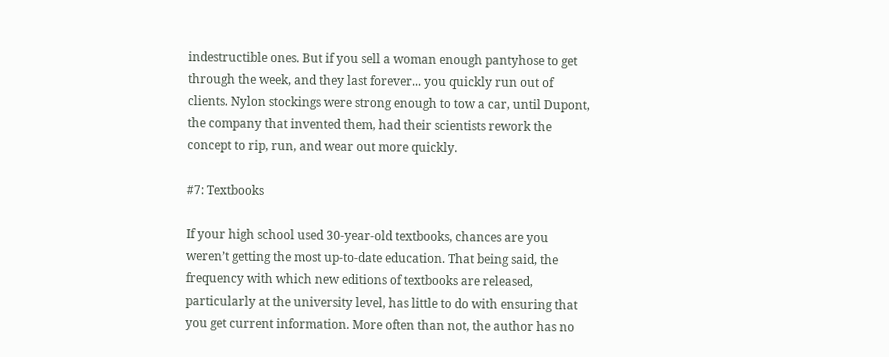indestructible ones. But if you sell a woman enough pantyhose to get through the week, and they last forever... you quickly run out of clients. Nylon stockings were strong enough to tow a car, until Dupont, the company that invented them, had their scientists rework the concept to rip, run, and wear out more quickly.

#7: Textbooks

If your high school used 30-year-old textbooks, chances are you weren’t getting the most up-to-date education. That being said, the frequency with which new editions of textbooks are released, particularly at the university level, has little to do with ensuring that you get current information. More often than not, the author has no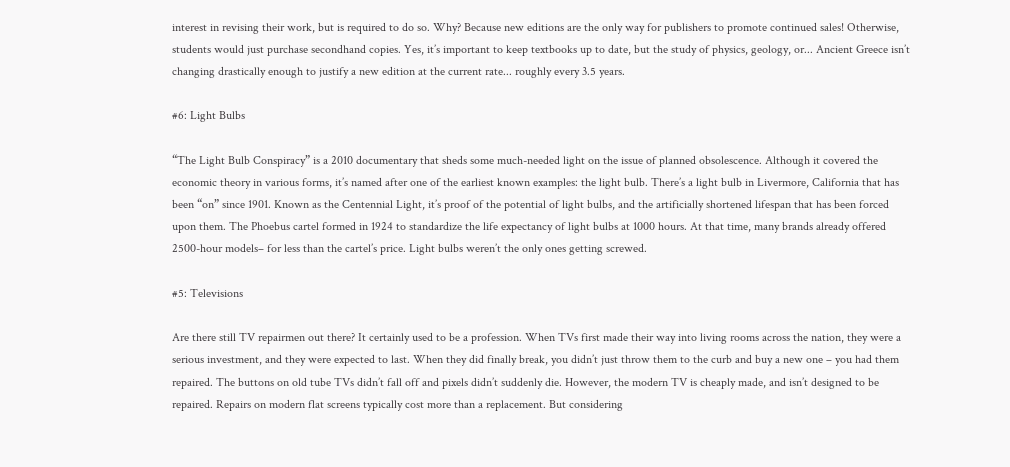interest in revising their work, but is required to do so. Why? Because new editions are the only way for publishers to promote continued sales! Otherwise, students would just purchase secondhand copies. Yes, it’s important to keep textbooks up to date, but the study of physics, geology, or... Ancient Greece isn’t changing drastically enough to justify a new edition at the current rate... roughly every 3.5 years.

#6: Light Bulbs

“The Light Bulb Conspiracy” is a 2010 documentary that sheds some much-needed light on the issue of planned obsolescence. Although it covered the economic theory in various forms, it’s named after one of the earliest known examples: the light bulb. There’s a light bulb in Livermore, California that has been “on” since 1901. Known as the Centennial Light, it’s proof of the potential of light bulbs, and the artificially shortened lifespan that has been forced upon them. The Phoebus cartel formed in 1924 to standardize the life expectancy of light bulbs at 1000 hours. At that time, many brands already offered 2500-hour models– for less than the cartel’s price. Light bulbs weren’t the only ones getting screwed.

#5: Televisions

Are there still TV repairmen out there? It certainly used to be a profession. When TVs first made their way into living rooms across the nation, they were a serious investment, and they were expected to last. When they did finally break, you didn’t just throw them to the curb and buy a new one – you had them repaired. The buttons on old tube TVs didn’t fall off and pixels didn’t suddenly die. However, the modern TV is cheaply made, and isn’t designed to be repaired. Repairs on modern flat screens typically cost more than a replacement. But considering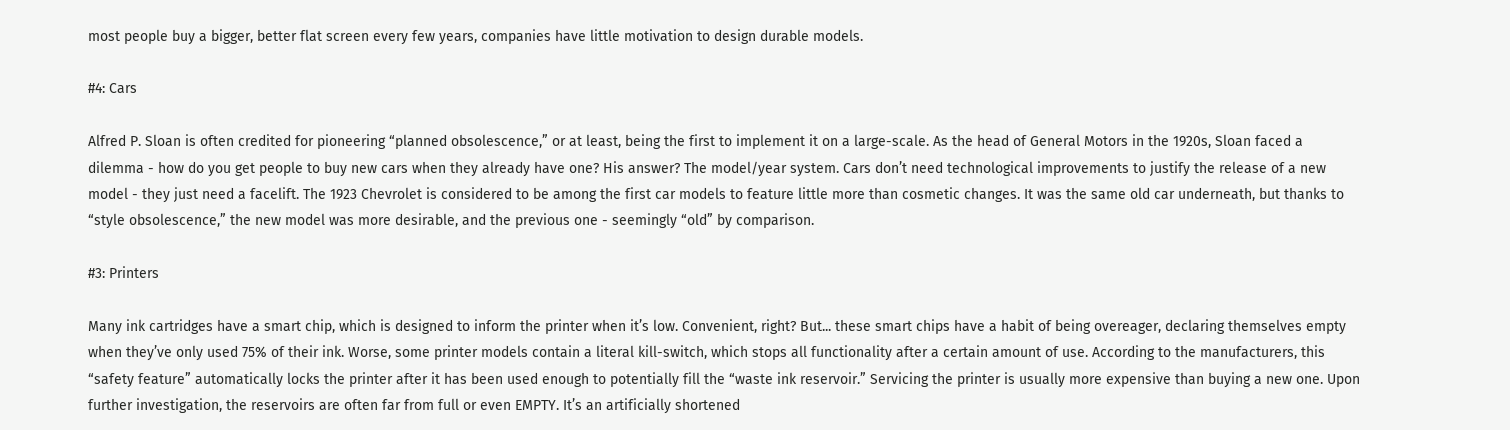most people buy a bigger, better flat screen every few years, companies have little motivation to design durable models.

#4: Cars

Alfred P. Sloan is often credited for pioneering “planned obsolescence,” or at least, being the first to implement it on a large-scale. As the head of General Motors in the 1920s, Sloan faced a dilemma - how do you get people to buy new cars when they already have one? His answer? The model/year system. Cars don’t need technological improvements to justify the release of a new model - they just need a facelift. The 1923 Chevrolet is considered to be among the first car models to feature little more than cosmetic changes. It was the same old car underneath, but thanks to “style obsolescence,” the new model was more desirable, and the previous one - seemingly “old” by comparison.

#3: Printers

Many ink cartridges have a smart chip, which is designed to inform the printer when it’s low. Convenient, right? But... these smart chips have a habit of being overeager, declaring themselves empty when they’ve only used 75% of their ink. Worse, some printer models contain a literal kill-switch, which stops all functionality after a certain amount of use. According to the manufacturers, this “safety feature” automatically locks the printer after it has been used enough to potentially fill the “waste ink reservoir.” Servicing the printer is usually more expensive than buying a new one. Upon further investigation, the reservoirs are often far from full or even EMPTY. It’s an artificially shortened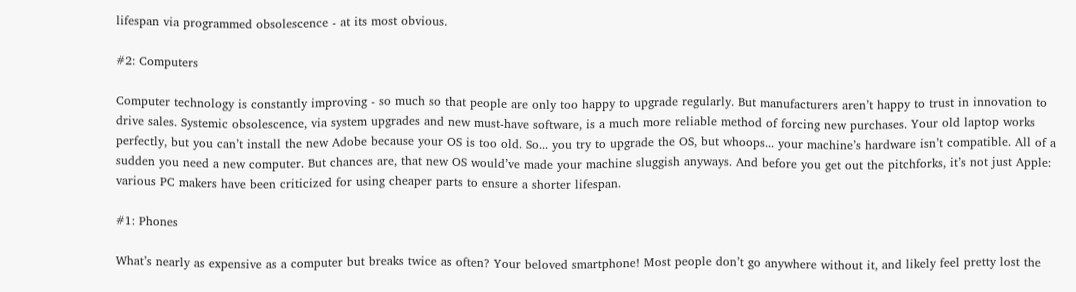lifespan via programmed obsolescence - at its most obvious.

#2: Computers

Computer technology is constantly improving - so much so that people are only too happy to upgrade regularly. But manufacturers aren’t happy to trust in innovation to drive sales. Systemic obsolescence, via system upgrades and new must-have software, is a much more reliable method of forcing new purchases. Your old laptop works perfectly, but you can’t install the new Adobe because your OS is too old. So... you try to upgrade the OS, but whoops... your machine’s hardware isn’t compatible. All of a sudden you need a new computer. But chances are, that new OS would’ve made your machine sluggish anyways. And before you get out the pitchforks, it’s not just Apple: various PC makers have been criticized for using cheaper parts to ensure a shorter lifespan.

#1: Phones

What’s nearly as expensive as a computer but breaks twice as often? Your beloved smartphone! Most people don’t go anywhere without it, and likely feel pretty lost the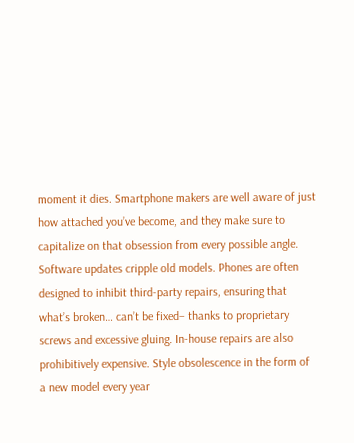moment it dies. Smartphone makers are well aware of just how attached you’ve become, and they make sure to capitalize on that obsession from every possible angle. Software updates cripple old models. Phones are often designed to inhibit third-party repairs, ensuring that what’s broken… can’t be fixed– thanks to proprietary screws and excessive gluing. In-house repairs are also prohibitively expensive. Style obsolescence in the form of a new model every year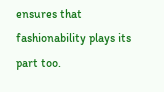ensures that fashionability plays its part too.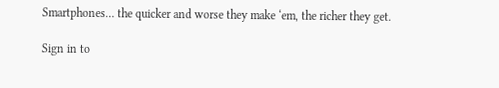Smartphones… the quicker and worse they make ‘em, the richer they get.

Sign in to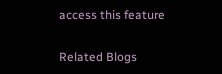access this feature

Related Blogs